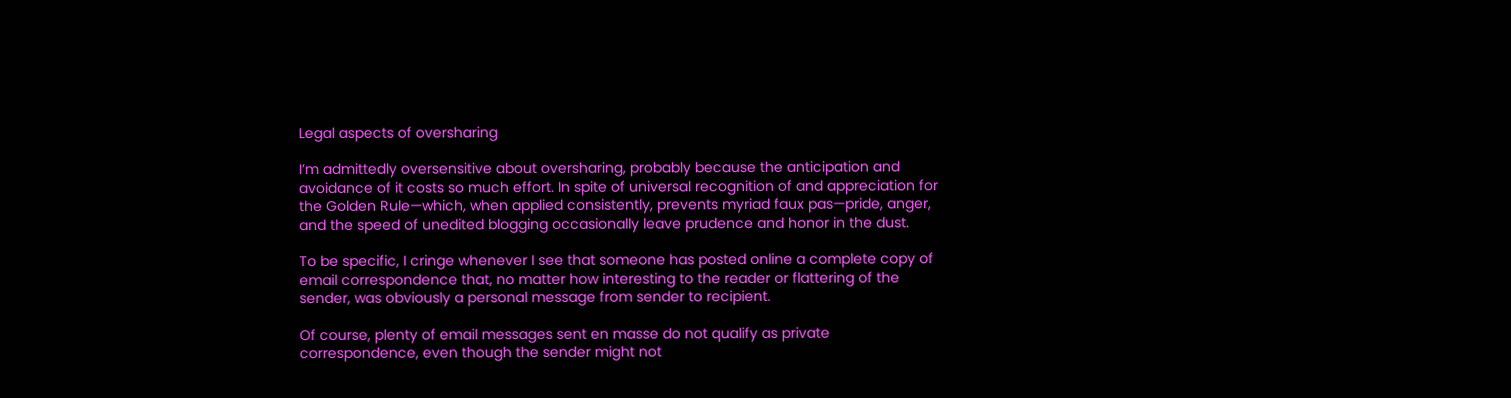Legal aspects of oversharing

I’m admittedly oversensitive about oversharing, probably because the anticipation and avoidance of it costs so much effort. In spite of universal recognition of and appreciation for the Golden Rule—which, when applied consistently, prevents myriad faux pas—pride, anger, and the speed of unedited blogging occasionally leave prudence and honor in the dust.

To be specific, I cringe whenever I see that someone has posted online a complete copy of email correspondence that, no matter how interesting to the reader or flattering of the sender, was obviously a personal message from sender to recipient.

Of course, plenty of email messages sent en masse do not qualify as private correspondence, even though the sender might not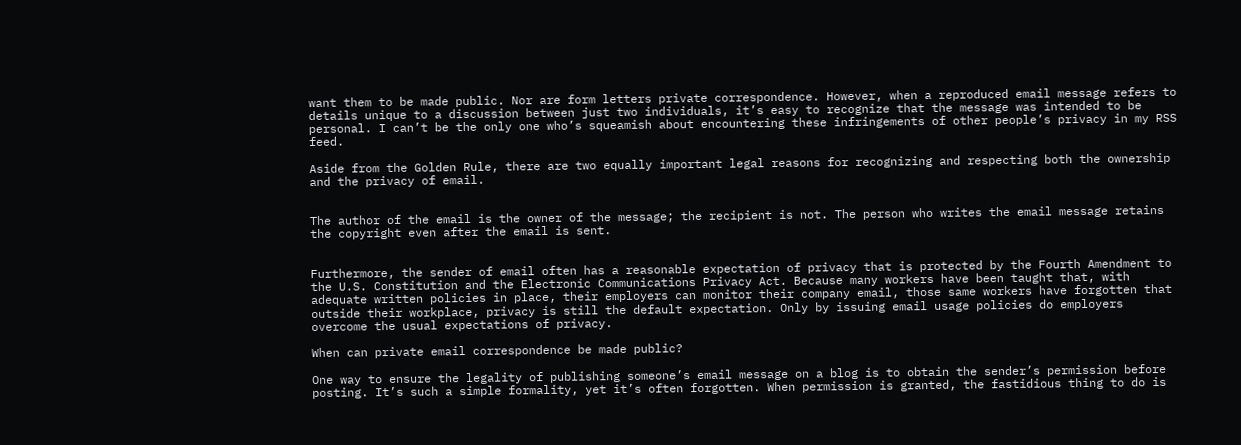want them to be made public. Nor are form letters private correspondence. However, when a reproduced email message refers to details unique to a discussion between just two individuals, it’s easy to recognize that the message was intended to be personal. I can’t be the only one who’s squeamish about encountering these infringements of other people’s privacy in my RSS feed.

Aside from the Golden Rule, there are two equally important legal reasons for recognizing and respecting both the ownership and the privacy of email.


The author of the email is the owner of the message; the recipient is not. The person who writes the email message retains the copyright even after the email is sent.


Furthermore, the sender of email often has a reasonable expectation of privacy that is protected by the Fourth Amendment to the U.S. Constitution and the Electronic Communications Privacy Act. Because many workers have been taught that, with adequate written policies in place, their employers can monitor their company email, those same workers have forgotten that outside their workplace, privacy is still the default expectation. Only by issuing email usage policies do employers overcome the usual expectations of privacy.

When can private email correspondence be made public?

One way to ensure the legality of publishing someone’s email message on a blog is to obtain the sender’s permission before posting. It’s such a simple formality, yet it’s often forgotten. When permission is granted, the fastidious thing to do is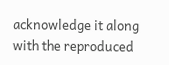acknowledge it along with the reproduced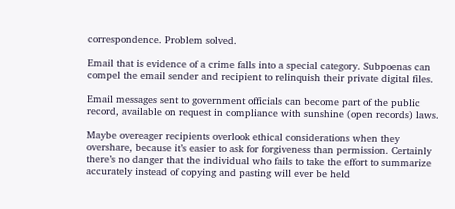correspondence. Problem solved.

Email that is evidence of a crime falls into a special category. Subpoenas can compel the email sender and recipient to relinquish their private digital files.

Email messages sent to government officials can become part of the public record, available on request in compliance with sunshine (open records) laws.

Maybe overeager recipients overlook ethical considerations when they overshare, because it’s easier to ask for forgiveness than permission. Certainly there’s no danger that the individual who fails to take the effort to summarize accurately instead of copying and pasting will ever be held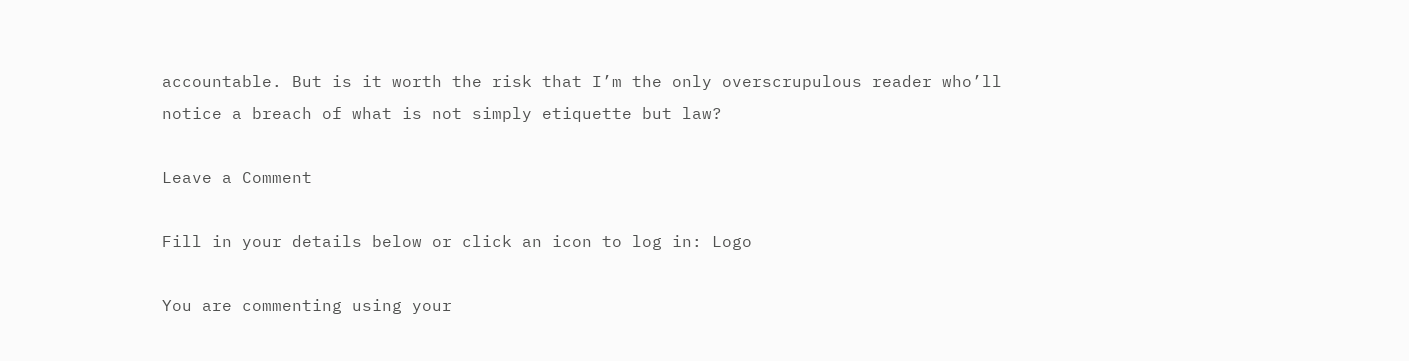accountable. But is it worth the risk that I’m the only overscrupulous reader who’ll notice a breach of what is not simply etiquette but law?

Leave a Comment

Fill in your details below or click an icon to log in: Logo

You are commenting using your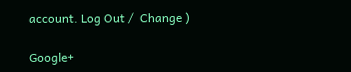account. Log Out /  Change )

Google+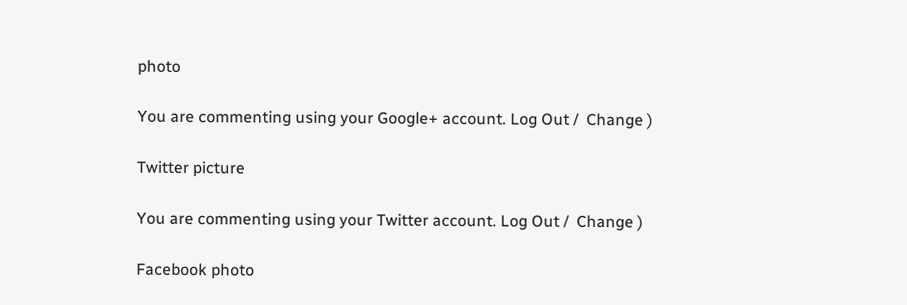photo

You are commenting using your Google+ account. Log Out /  Change )

Twitter picture

You are commenting using your Twitter account. Log Out /  Change )

Facebook photo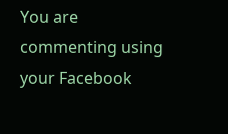You are commenting using your Facebook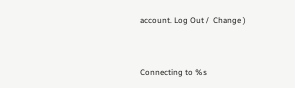account. Log Out /  Change )


Connecting to %s